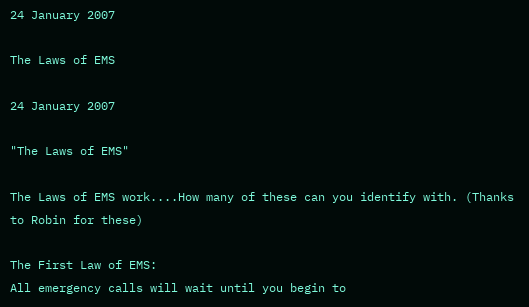24 January 2007

The Laws of EMS

24 January 2007

"The Laws of EMS"

The Laws of EMS work....How many of these can you identify with. (Thanks to Robin for these)

The First Law of EMS:
All emergency calls will wait until you begin to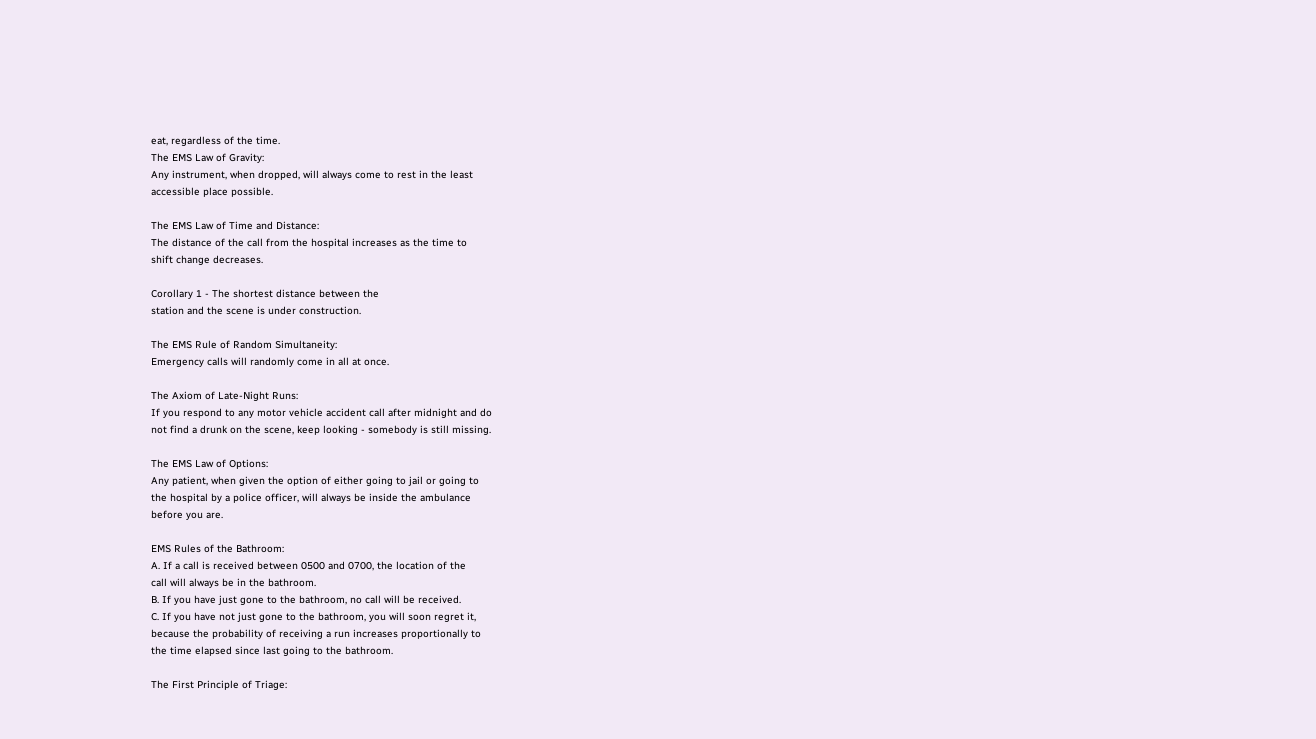eat, regardless of the time.
The EMS Law of Gravity:
Any instrument, when dropped, will always come to rest in the least
accessible place possible.

The EMS Law of Time and Distance:
The distance of the call from the hospital increases as the time to
shift change decreases.

Corollary 1 - The shortest distance between the
station and the scene is under construction.

The EMS Rule of Random Simultaneity:
Emergency calls will randomly come in all at once.

The Axiom of Late-Night Runs:
If you respond to any motor vehicle accident call after midnight and do
not find a drunk on the scene, keep looking - somebody is still missing.

The EMS Law of Options:
Any patient, when given the option of either going to jail or going to
the hospital by a police officer, will always be inside the ambulance
before you are.

EMS Rules of the Bathroom:
A. If a call is received between 0500 and 0700, the location of the
call will always be in the bathroom.
B. If you have just gone to the bathroom, no call will be received.
C. If you have not just gone to the bathroom, you will soon regret it,
because the probability of receiving a run increases proportionally to
the time elapsed since last going to the bathroom.

The First Principle of Triage: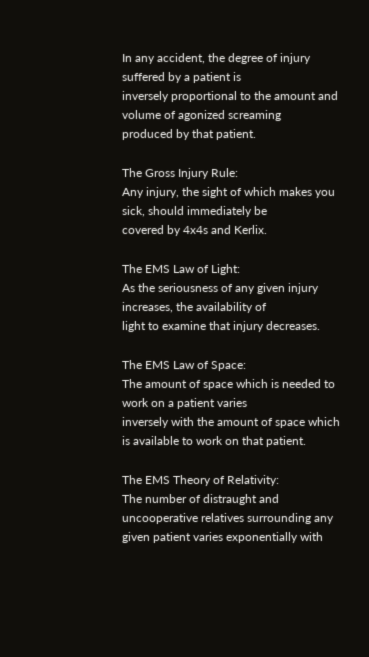In any accident, the degree of injury suffered by a patient is
inversely proportional to the amount and volume of agonized screaming
produced by that patient.

The Gross Injury Rule:
Any injury, the sight of which makes you sick, should immediately be
covered by 4x4s and Kerlix.

The EMS Law of Light:
As the seriousness of any given injury increases, the availability of
light to examine that injury decreases.

The EMS Law of Space:
The amount of space which is needed to work on a patient varies
inversely with the amount of space which is available to work on that patient.

The EMS Theory of Relativity:
The number of distraught and uncooperative relatives surrounding any
given patient varies exponentially with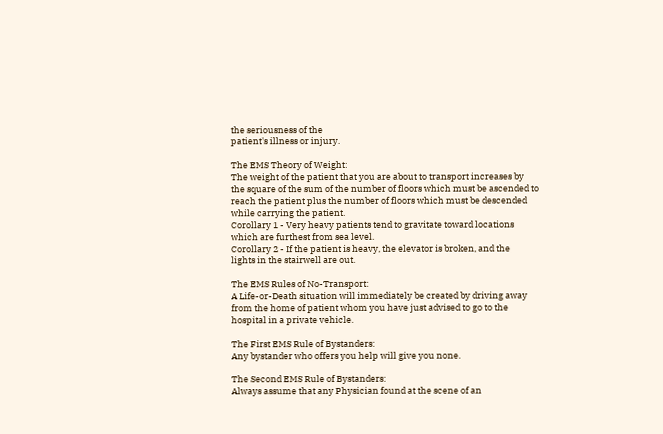the seriousness of the
patient's illness or injury.

The EMS Theory of Weight:
The weight of the patient that you are about to transport increases by
the square of the sum of the number of floors which must be ascended to
reach the patient plus the number of floors which must be descended
while carrying the patient.
Corollary 1 - Very heavy patients tend to gravitate toward locations
which are furthest from sea level.
Corollary 2 - If the patient is heavy, the elevator is broken, and the
lights in the stairwell are out.

The EMS Rules of No-Transport:
A Life-or-Death situation will immediately be created by driving away
from the home of patient whom you have just advised to go to the
hospital in a private vehicle.

The First EMS Rule of Bystanders:
Any bystander who offers you help will give you none.

The Second EMS Rule of Bystanders:
Always assume that any Physician found at the scene of an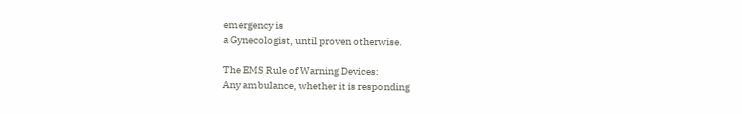emergency is
a Gynecologist, until proven otherwise.

The EMS Rule of Warning Devices:
Any ambulance, whether it is responding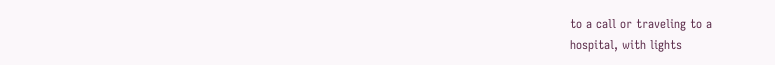to a call or traveling to a
hospital, with lights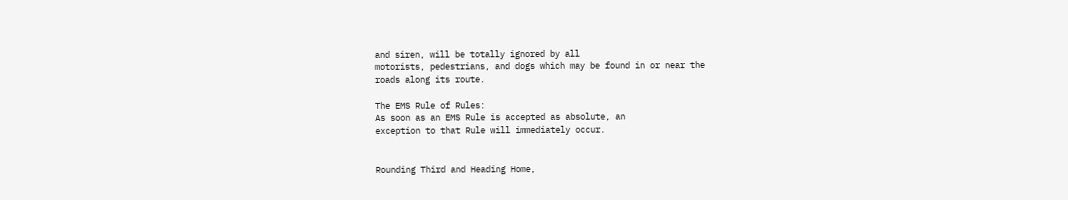and siren, will be totally ignored by all
motorists, pedestrians, and dogs which may be found in or near the
roads along its route.

The EMS Rule of Rules:
As soon as an EMS Rule is accepted as absolute, an
exception to that Rule will immediately occur.


Rounding Third and Heading Home,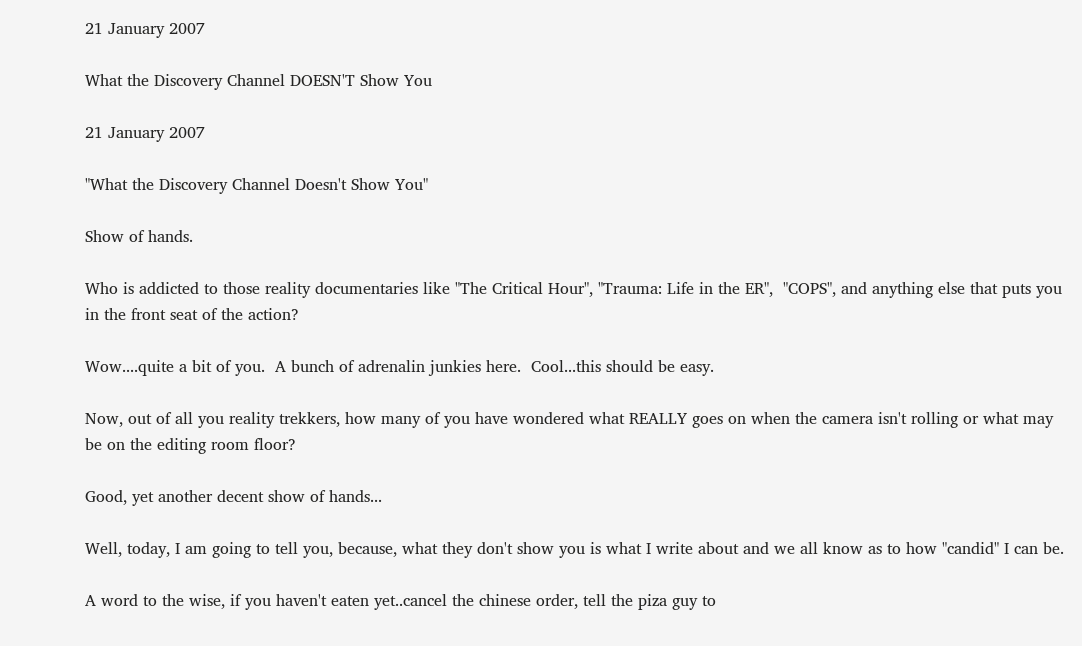21 January 2007

What the Discovery Channel DOESN'T Show You

21 January 2007

"What the Discovery Channel Doesn't Show You"

Show of hands.

Who is addicted to those reality documentaries like "The Critical Hour", "Trauma: Life in the ER",  "COPS", and anything else that puts you in the front seat of the action?

Wow....quite a bit of you.  A bunch of adrenalin junkies here.  Cool...this should be easy.

Now, out of all you reality trekkers, how many of you have wondered what REALLY goes on when the camera isn't rolling or what may be on the editing room floor?

Good, yet another decent show of hands...

Well, today, I am going to tell you, because, what they don't show you is what I write about and we all know as to how "candid" I can be.

A word to the wise, if you haven't eaten yet..cancel the chinese order, tell the piza guy to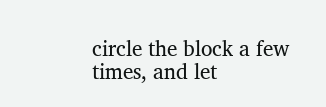circle the block a few times, and let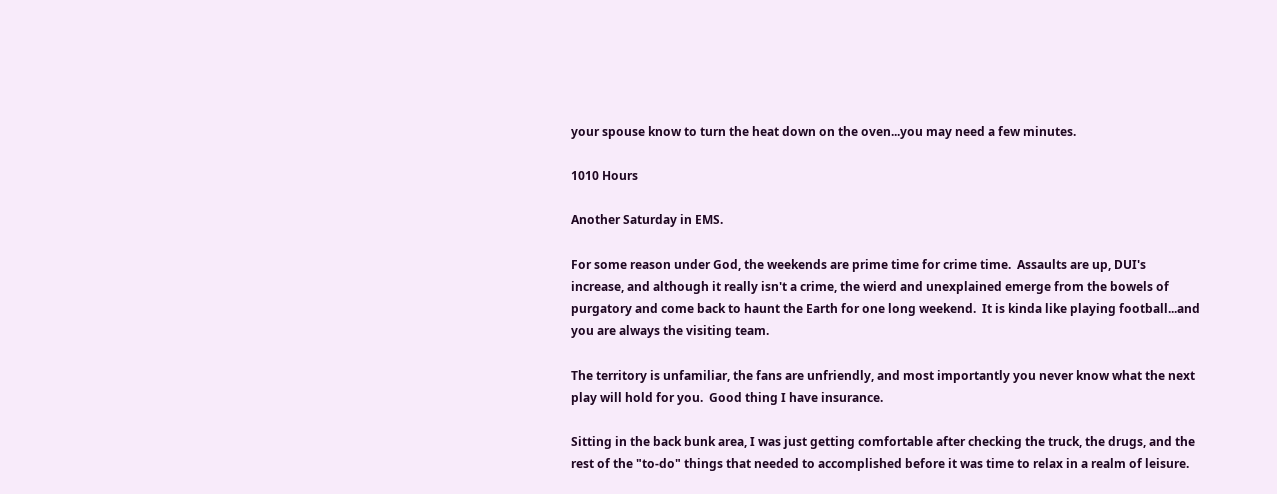your spouse know to turn the heat down on the oven...you may need a few minutes.

1010 Hours

Another Saturday in EMS.

For some reason under God, the weekends are prime time for crime time.  Assaults are up, DUI's increase, and although it really isn't a crime, the wierd and unexplained emerge from the bowels of purgatory and come back to haunt the Earth for one long weekend.  It is kinda like playing football...and you are always the visiting team.

The territory is unfamiliar, the fans are unfriendly, and most importantly you never know what the next play will hold for you.  Good thing I have insurance.

Sitting in the back bunk area, I was just getting comfortable after checking the truck, the drugs, and the rest of the "to-do" things that needed to accomplished before it was time to relax in a realm of leisure.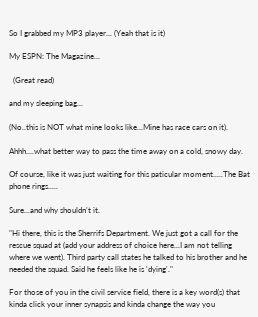So I grabbed my MP3 player... (Yeah that is it)

My ESPN: The Magazine...

  (Great read)

and my sleeping bag...

(No..this is NOT what mine looks like...Mine has race cars on it).

Ahhh....what better way to pass the time away on a cold, snowy day.

Of course, like it was just waiting for this paticular moment.....The Bat phone rings.....

Sure...and why shouldn't it.

"Hi there, this is the Sherrifs Department. We just got a call for the rescue squad at (add your address of choice here...I am not telling where we went). Third party call states he talked to his brother and he needed the squad. Said he feels like he is 'dying'."

For those of you in the civil service field, there is a key word(s) that kinda click your inner synapsis and kinda change the way you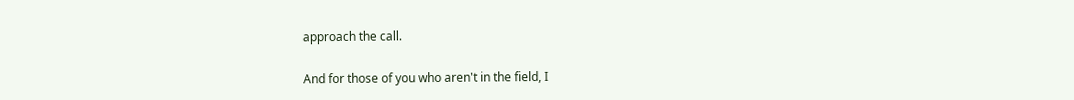approach the call.

And for those of you who aren't in the field, I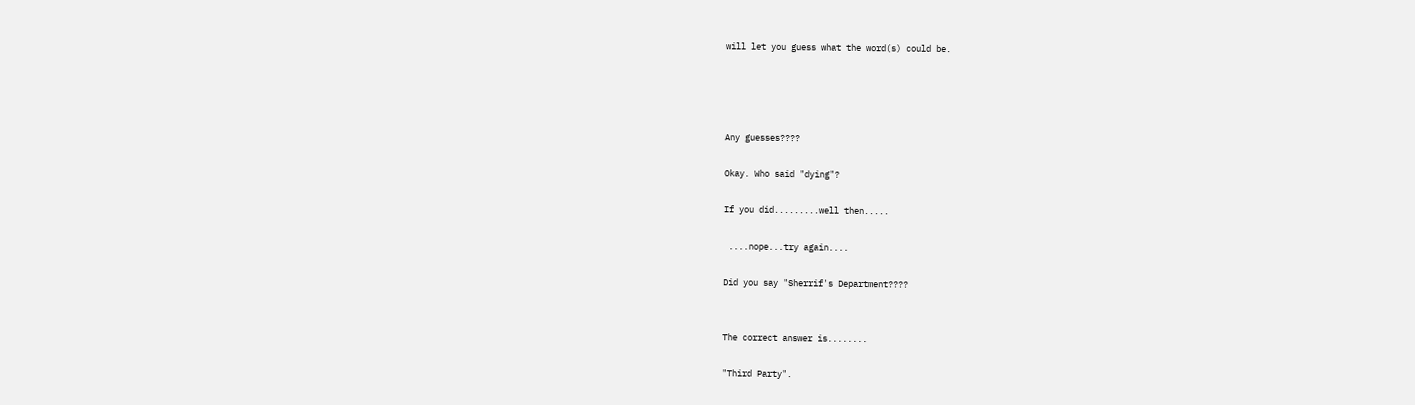will let you guess what the word(s) could be.




Any guesses????

Okay. Who said "dying"?

If you did.........well then.....

 ....nope...try again....

Did you say "Sherrif's Department????


The correct answer is........

"Third Party".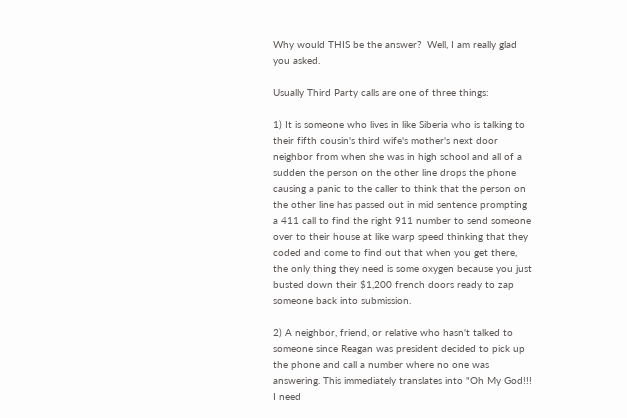Why would THIS be the answer?  Well, I am really glad you asked.

Usually Third Party calls are one of three things:

1) It is someone who lives in like Siberia who is talking to their fifth cousin's third wife's mother's next door neighbor from when she was in high school and all of a sudden the person on the other line drops the phone causing a panic to the caller to think that the person on the other line has passed out in mid sentence prompting a 411 call to find the right 911 number to send someone over to their house at like warp speed thinking that they coded and come to find out that when you get there, the only thing they need is some oxygen because you just busted down their $1,200 french doors ready to zap someone back into submission.

2) A neighbor, friend, or relative who hasn't talked to someone since Reagan was president decided to pick up the phone and call a number where no one was answering. This immediately translates into "Oh My God!!!  I need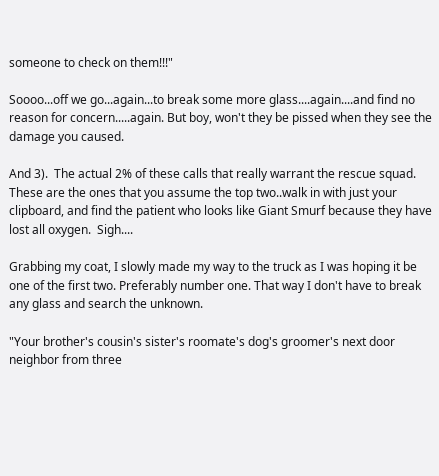someone to check on them!!!"

Soooo...off we go...again...to break some more glass....again....and find no reason for concern.....again. But boy, won't they be pissed when they see the damage you caused.

And 3).  The actual 2% of these calls that really warrant the rescue squad.  These are the ones that you assume the top two..walk in with just your clipboard, and find the patient who looks like Giant Smurf because they have lost all oxygen.  Sigh....

Grabbing my coat, I slowly made my way to the truck as I was hoping it be one of the first two. Preferably number one. That way I don't have to break any glass and search the unknown.

"Your brother's cousin's sister's roomate's dog's groomer's next door neighbor from three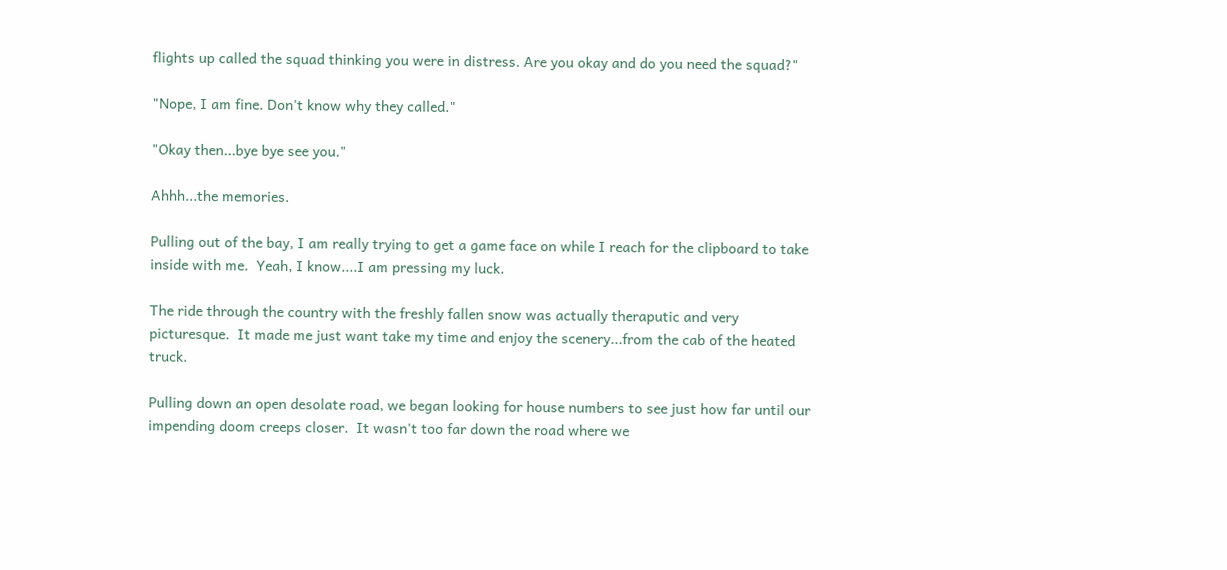flights up called the squad thinking you were in distress. Are you okay and do you need the squad?"

"Nope, I am fine. Don't know why they called."

"Okay then...bye bye see you."

Ahhh...the memories.

Pulling out of the bay, I am really trying to get a game face on while I reach for the clipboard to take inside with me.  Yeah, I know....I am pressing my luck.

The ride through the country with the freshly fallen snow was actually theraputic and very picturesque.  It made me just want take my time and enjoy the scenery...from the cab of the heated truck.

Pulling down an open desolate road, we began looking for house numbers to see just how far until our impending doom creeps closer.  It wasn't too far down the road where we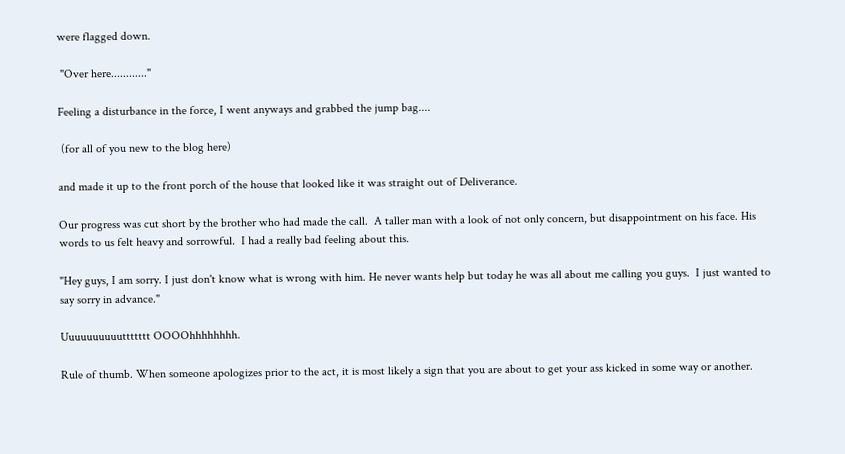were flagged down.

 "Over here............"

Feeling a disturbance in the force, I went anyways and grabbed the jump bag....

 (for all of you new to the blog here)

and made it up to the front porch of the house that looked like it was straight out of Deliverance.

Our progress was cut short by the brother who had made the call.  A taller man with a look of not only concern, but disappointment on his face. His words to us felt heavy and sorrowful.  I had a really bad feeling about this.

"Hey guys, I am sorry. I just don't know what is wrong with him. He never wants help but today he was all about me calling you guys.  I just wanted to say sorry in advance."

Uuuuuuuuuuttttttt OOOOhhhhhhhh.

Rule of thumb. When someone apologizes prior to the act, it is most likely a sign that you are about to get your ass kicked in some way or another.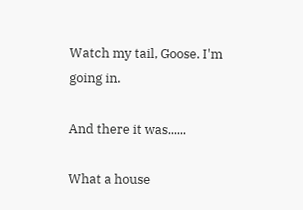Watch my tail, Goose. I'm going in.

And there it was......

What a house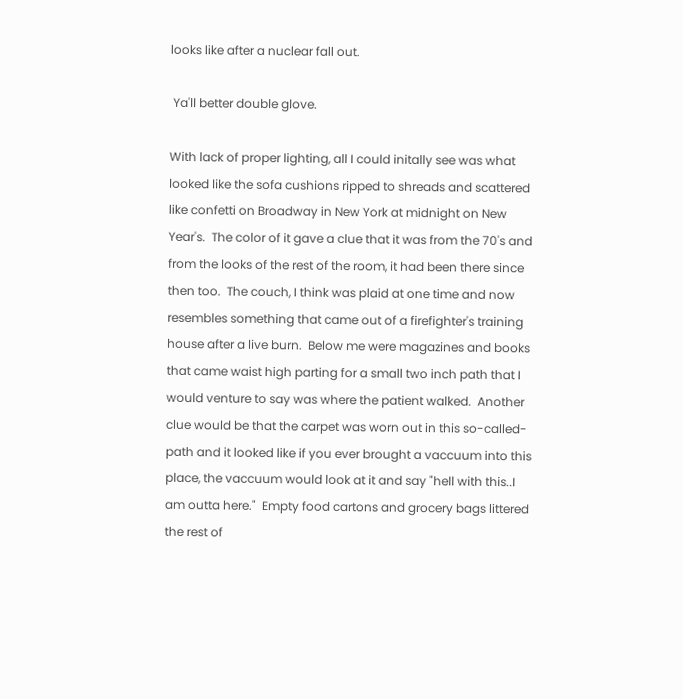looks like after a nuclear fall out.

 Ya'll better double glove.

With lack of proper lighting, all I could initally see was what looked like the sofa cushions ripped to shreads and scattered like confetti on Broadway in New York at midnight on New Year's.  The color of it gave a clue that it was from the 70's and from the looks of the rest of the room, it had been there since then too.  The couch, I think was plaid at one time and now resembles something that came out of a firefighter's training house after a live burn.  Below me were magazines and books that came waist high parting for a small two inch path that I would venture to say was where the patient walked.  Another clue would be that the carpet was worn out in this so-called-path and it looked like if you ever brought a vaccuum into this place, the vaccuum would look at it and say "hell with this..I am outta here."  Empty food cartons and grocery bags littered the rest of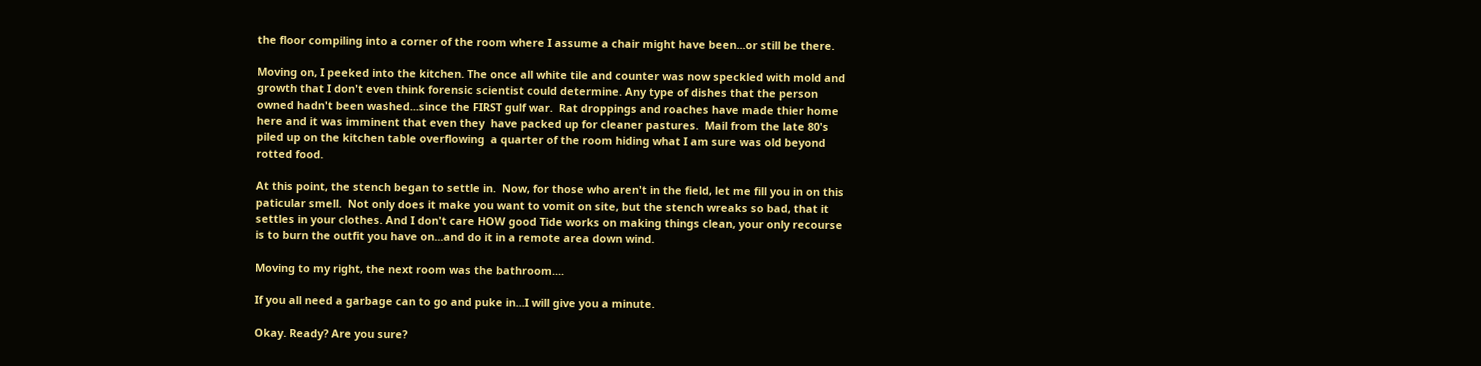the floor compiling into a corner of the room where I assume a chair might have been...or still be there.

Moving on, I peeked into the kitchen. The once all white tile and counter was now speckled with mold and growth that I don't even think forensic scientist could determine. Any type of dishes that the person owned hadn't been washed...since the FIRST gulf war.  Rat droppings and roaches have made thier home here and it was imminent that even they  have packed up for cleaner pastures.  Mail from the late 80's piled up on the kitchen table overflowing  a quarter of the room hiding what I am sure was old beyond rotted food.

At this point, the stench began to settle in.  Now, for those who aren't in the field, let me fill you in on this paticular smell.  Not only does it make you want to vomit on site, but the stench wreaks so bad, that it settles in your clothes. And I don't care HOW good Tide works on making things clean, your only recourse is to burn the outfit you have on...and do it in a remote area down wind.

Moving to my right, the next room was the bathroom....

If you all need a garbage can to go and puke in...I will give you a minute.

Okay. Ready? Are you sure?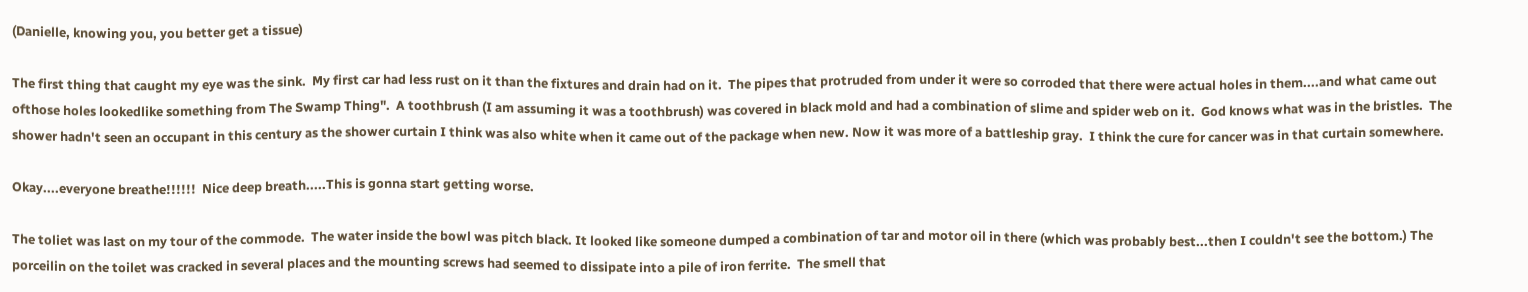(Danielle, knowing you, you better get a tissue)

The first thing that caught my eye was the sink.  My first car had less rust on it than the fixtures and drain had on it.  The pipes that protruded from under it were so corroded that there were actual holes in them....and what came out ofthose holes lookedlike something from The Swamp Thing".  A toothbrush (I am assuming it was a toothbrush) was covered in black mold and had a combination of slime and spider web on it.  God knows what was in the bristles.  The shower hadn't seen an occupant in this century as the shower curtain I think was also white when it came out of the package when new. Now it was more of a battleship gray.  I think the cure for cancer was in that curtain somewhere.

Okay....everyone breathe!!!!!!  Nice deep breath.....This is gonna start getting worse.

The toliet was last on my tour of the commode.  The water inside the bowl was pitch black. It looked like someone dumped a combination of tar and motor oil in there (which was probably best...then I couldn't see the bottom.) The porceilin on the toilet was cracked in several places and the mounting screws had seemed to dissipate into a pile of iron ferrite.  The smell that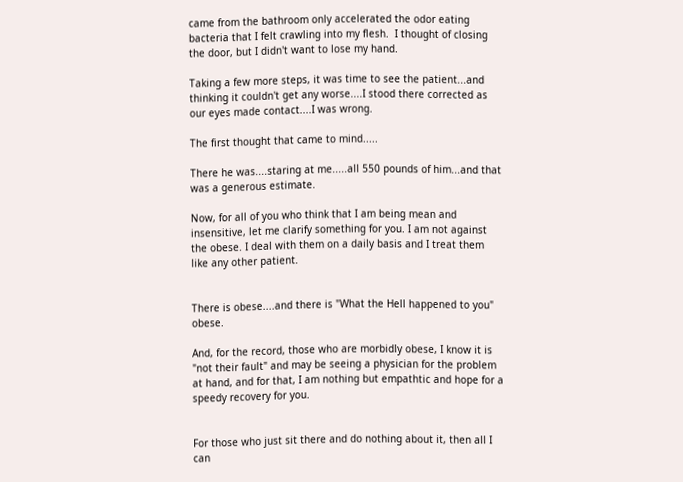came from the bathroom only accelerated the odor eating bacteria that I felt crawling into my flesh.  I thought of closing the door, but I didn't want to lose my hand.

Taking a few more steps, it was time to see the patient...and thinking it couldn't get any worse....I stood there corrected as our eyes made contact....I was wrong.

The first thought that came to mind.....

There he was....staring at me.....all 550 pounds of him...and that was a generous estimate.

Now, for all of you who think that I am being mean and insensitive, let me clarify something for you. I am not against the obese. I deal with them on a daily basis and I treat them like any other patient.


There is obese....and there is "What the Hell happened to you" obese.

And, for the record, those who are morbidly obese, I know it is "not their fault" and may be seeing a physician for the problem at hand, and for that, I am nothing but empathtic and hope for a speedy recovery for you.


For those who just sit there and do nothing about it, then all I can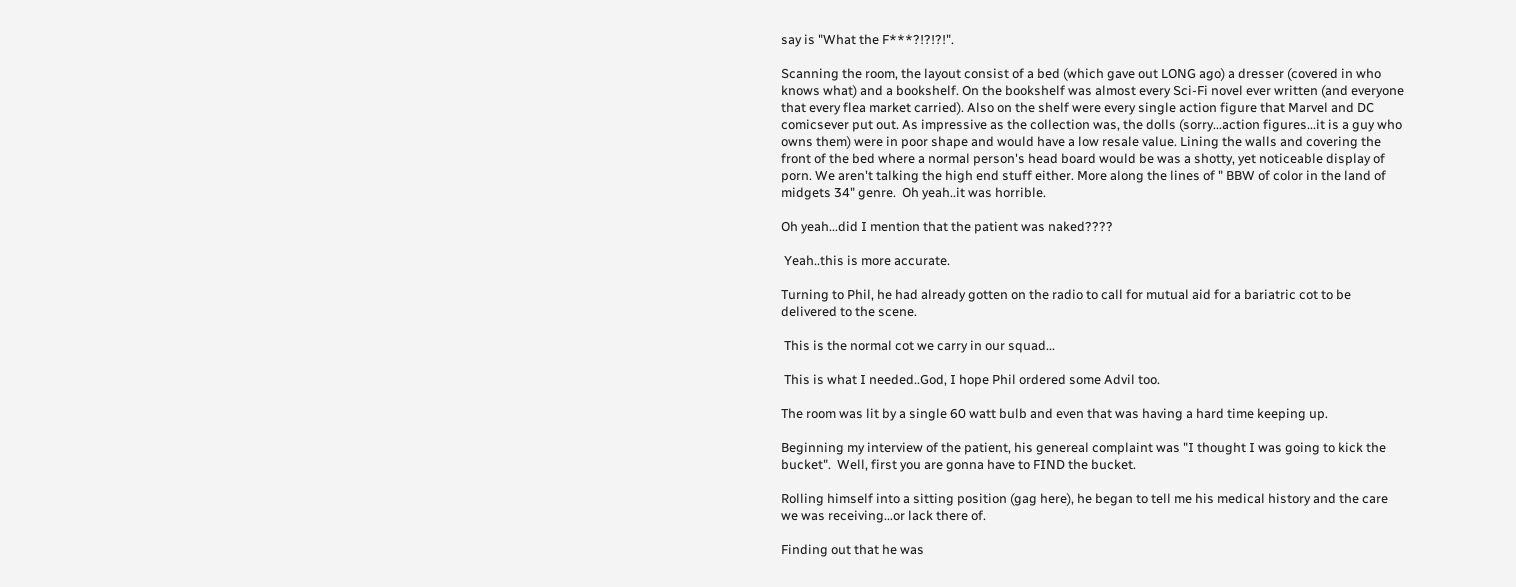say is "What the F***?!?!?!".

Scanning the room, the layout consist of a bed (which gave out LONG ago) a dresser (covered in who knows what) and a bookshelf. On the bookshelf was almost every Sci-Fi novel ever written (and everyone that every flea market carried). Also on the shelf were every single action figure that Marvel and DC comicsever put out. As impressive as the collection was, the dolls (sorry...action figures...it is a guy who owns them) were in poor shape and would have a low resale value. Lining the walls and covering the front of the bed where a normal person's head board would be was a shotty, yet noticeable display of porn. We aren't talking the high end stuff either. More along the lines of " BBW of color in the land of midgets 34" genre.  Oh yeah..it was horrible.

Oh yeah...did I mention that the patient was naked????

 Yeah..this is more accurate.

Turning to Phil, he had already gotten on the radio to call for mutual aid for a bariatric cot to be delivered to the scene.

 This is the normal cot we carry in our squad...

 This is what I needed..God, I hope Phil ordered some Advil too.

The room was lit by a single 60 watt bulb and even that was having a hard time keeping up.

Beginning my interview of the patient, his genereal complaint was "I thought I was going to kick the bucket".  Well, first you are gonna have to FIND the bucket.

Rolling himself into a sitting position (gag here), he began to tell me his medical history and the care we was receiving...or lack there of.

Finding out that he was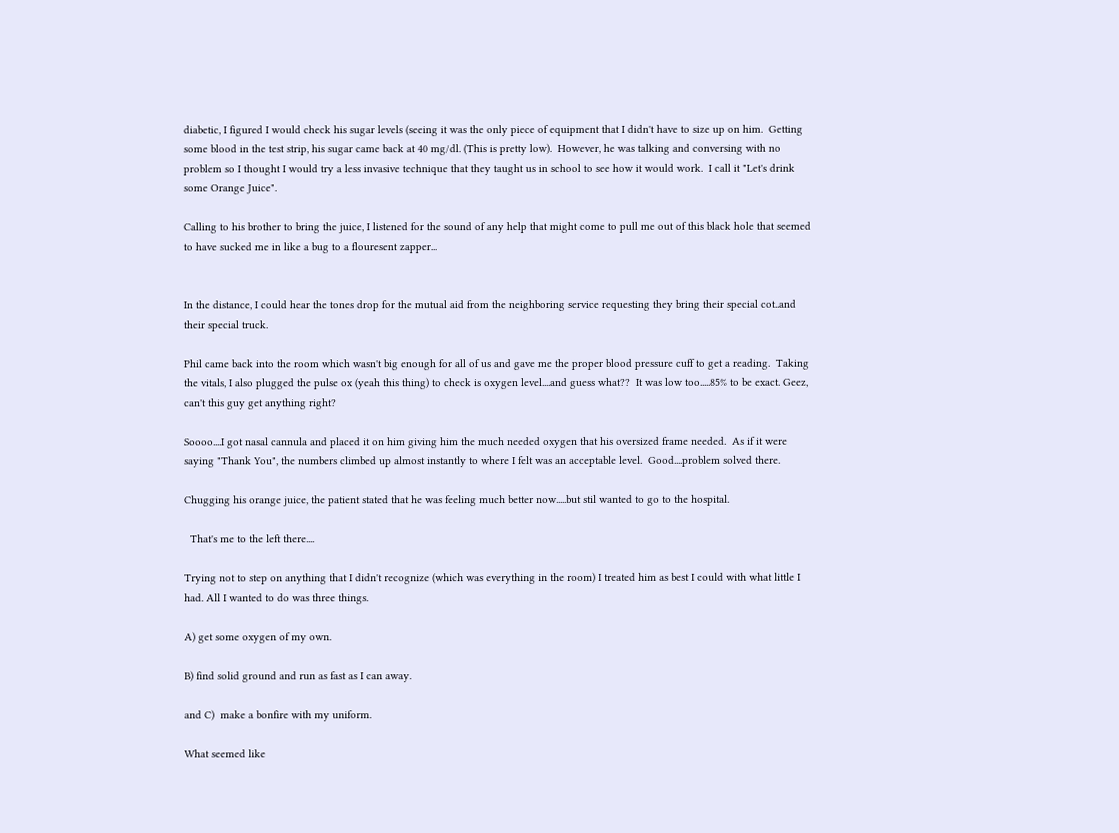diabetic, I figured I would check his sugar levels (seeing it was the only piece of equipment that I didn't have to size up on him.  Getting some blood in the test strip, his sugar came back at 40 mg/dl. (This is pretty low).  However, he was talking and conversing with no problem so I thought I would try a less invasive technique that they taught us in school to see how it would work.  I call it "Let's drink some Orange Juice".

Calling to his brother to bring the juice, I listened for the sound of any help that might come to pull me out of this black hole that seemed to have sucked me in like a bug to a flouresent zapper...


In the distance, I could hear the tones drop for the mutual aid from the neighboring service requesting they bring their special cot..and their special truck.

Phil came back into the room which wasn't big enough for all of us and gave me the proper blood pressure cuff to get a reading.  Taking the vitals, I also plugged the pulse ox (yeah this thing) to check is oxygen level....and guess what??  It was low too.....85% to be exact. Geez, can't this guy get anything right?

Soooo....I got nasal cannula and placed it on him giving him the much needed oxygen that his oversized frame needed.  As if it were saying "Thank You", the numbers climbed up almost instantly to where I felt was an acceptable level.  Good....problem solved there.

Chugging his orange juice, the patient stated that he was feeling much better now.....but stil wanted to go to the hospital.

  That's me to the left there....

Trying not to step on anything that I didn't recognize (which was everything in the room) I treated him as best I could with what little I had. All I wanted to do was three things.

A) get some oxygen of my own.

B) find solid ground and run as fast as I can away.

and C)  make a bonfire with my uniform.

What seemed like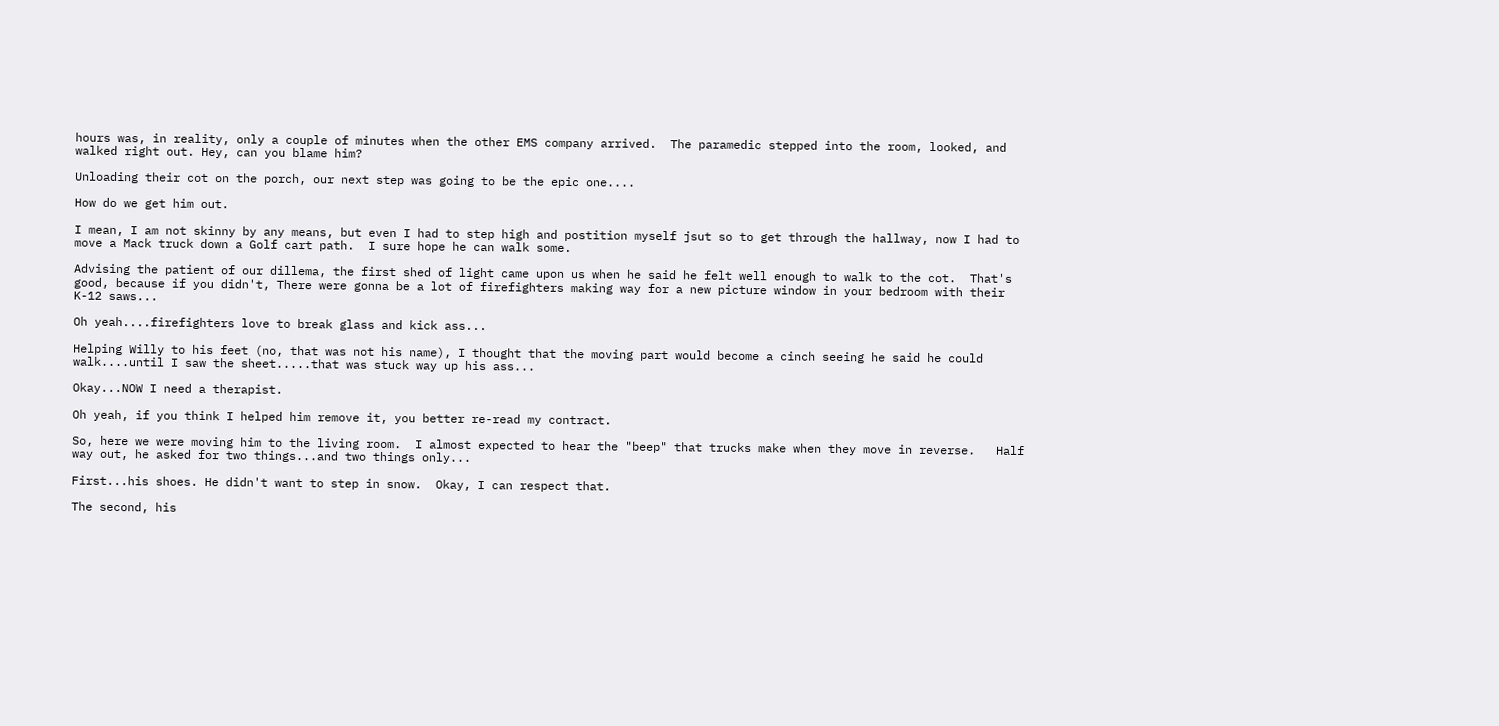hours was, in reality, only a couple of minutes when the other EMS company arrived.  The paramedic stepped into the room, looked, and walked right out. Hey, can you blame him?

Unloading their cot on the porch, our next step was going to be the epic one....

How do we get him out.

I mean, I am not skinny by any means, but even I had to step high and postition myself jsut so to get through the hallway, now I had to move a Mack truck down a Golf cart path.  I sure hope he can walk some.

Advising the patient of our dillema, the first shed of light came upon us when he said he felt well enough to walk to the cot.  That's good, because if you didn't, There were gonna be a lot of firefighters making way for a new picture window in your bedroom with their K-12 saws...

Oh yeah....firefighters love to break glass and kick ass...

Helping Willy to his feet (no, that was not his name), I thought that the moving part would become a cinch seeing he said he could walk....until I saw the sheet.....that was stuck way up his ass...

Okay...NOW I need a therapist.

Oh yeah, if you think I helped him remove it, you better re-read my contract.

So, here we were moving him to the living room.  I almost expected to hear the "beep" that trucks make when they move in reverse.   Half way out, he asked for two things...and two things only...

First...his shoes. He didn't want to step in snow.  Okay, I can respect that.

The second, his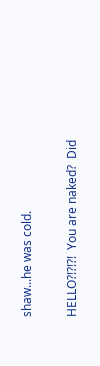shaw...he was cold.

HELLO?!?!?!  You are naked?  Did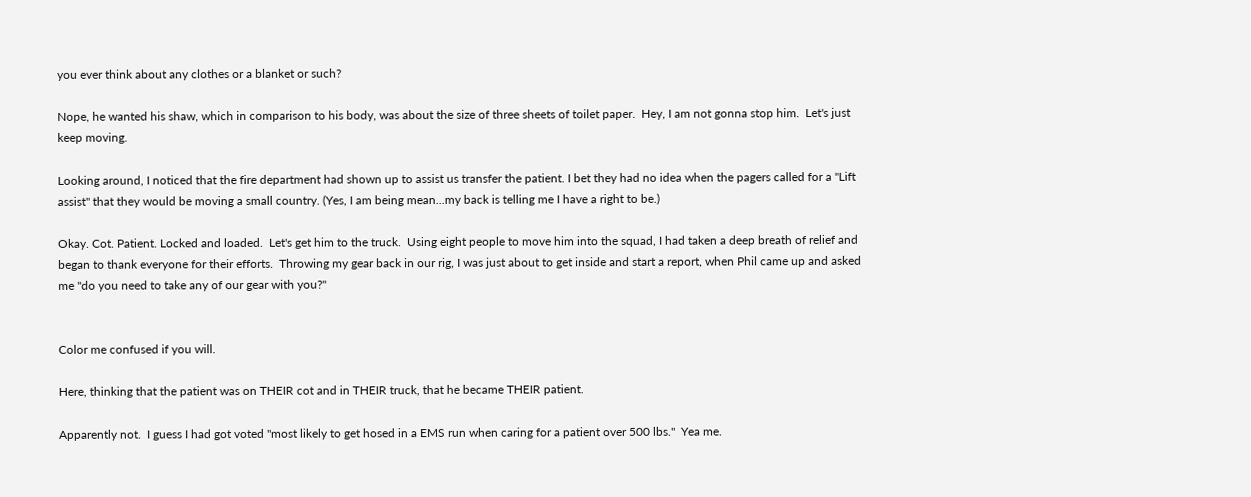you ever think about any clothes or a blanket or such?

Nope, he wanted his shaw, which in comparison to his body, was about the size of three sheets of toilet paper.  Hey, I am not gonna stop him.  Let's just keep moving.

Looking around, I noticed that the fire department had shown up to assist us transfer the patient. I bet they had no idea when the pagers called for a "Lift assist" that they would be moving a small country. (Yes, I am being mean...my back is telling me I have a right to be.)

Okay. Cot. Patient. Locked and loaded.  Let's get him to the truck.  Using eight people to move him into the squad, I had taken a deep breath of relief and began to thank everyone for their efforts.  Throwing my gear back in our rig, I was just about to get inside and start a report, when Phil came up and asked me "do you need to take any of our gear with you?"


Color me confused if you will.

Here, thinking that the patient was on THEIR cot and in THEIR truck, that he became THEIR patient.

Apparently not.  I guess I had got voted "most likely to get hosed in a EMS run when caring for a patient over 500 lbs."  Yea me.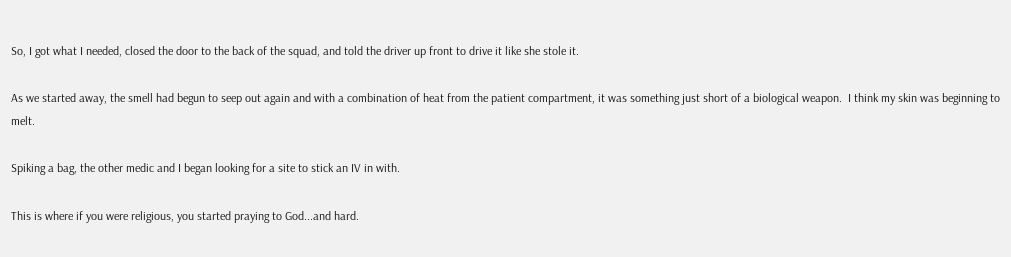So, I got what I needed, closed the door to the back of the squad, and told the driver up front to drive it like she stole it.

As we started away, the smell had begun to seep out again and with a combination of heat from the patient compartment, it was something just short of a biological weapon.  I think my skin was beginning to melt.

Spiking a bag, the other medic and I began looking for a site to stick an IV in with.

This is where if you were religious, you started praying to God...and hard.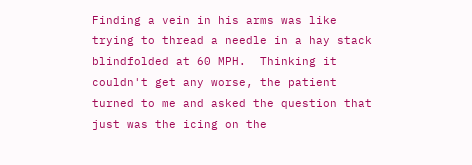Finding a vein in his arms was like trying to thread a needle in a hay stack blindfolded at 60 MPH.  Thinking it couldn't get any worse, the patient turned to me and asked the question that just was the icing on the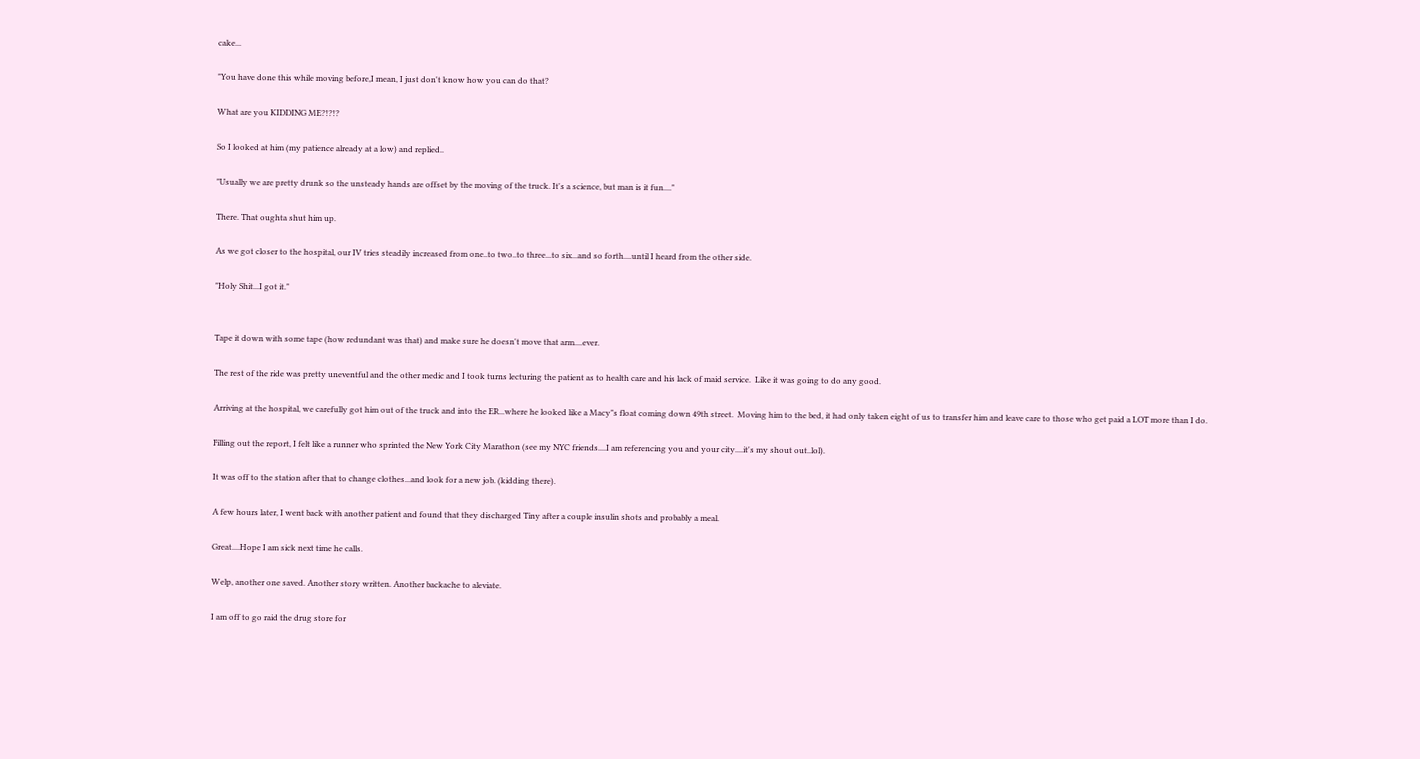cake...

"You have done this while moving before,I mean, I just don't know how you can do that?

What are you KIDDING ME?!?!?

So I looked at him (my patience already at a low) and replied..

"Usually we are pretty drunk so the unsteady hands are offset by the moving of the truck. It's a science, but man is it fun...."

There. That oughta shut him up.

As we got closer to the hospital, our IV tries steadily increased from one..to two..to three...to six...and so forth....until I heard from the other side.

"Holy Shit...I got it."


Tape it down with some tape (how redundant was that) and make sure he doesn't move that arm....ever.

The rest of the ride was pretty uneventful and the other medic and I took turns lecturing the patient as to health care and his lack of maid service.  Like it was going to do any good.

Arriving at the hospital, we carefully got him out of the truck and into the ER...where he looked like a Macy"s float coming down 49th street.  Moving him to the bed, it had only taken eight of us to transfer him and leave care to those who get paid a LOT more than I do.

Filling out the report, I felt like a runner who sprinted the New York City Marathon (see my NYC friends....I am referencing you and your city....it's my shout out..lol).

It was off to the station after that to change clothes...and look for a new job. (kidding there).

A few hours later, I went back with another patient and found that they discharged Tiny after a couple insulin shots and probably a meal.

Great....Hope I am sick next time he calls.

Welp, another one saved. Another story written. Another backache to aleviate.

I am off to go raid the drug store for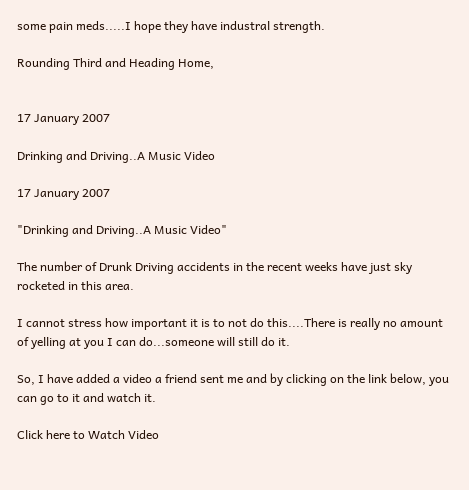some pain meds.....I hope they have industral strength.

Rounding Third and Heading Home,


17 January 2007

Drinking and Driving..A Music Video

17 January 2007

"Drinking and Driving..A Music Video"

The number of Drunk Driving accidents in the recent weeks have just sky rocketed in this area.

I cannot stress how important it is to not do this....There is really no amount of yelling at you I can do...someone will still do it.

So, I have added a video a friend sent me and by clicking on the link below, you can go to it and watch it.

Click here to Watch Video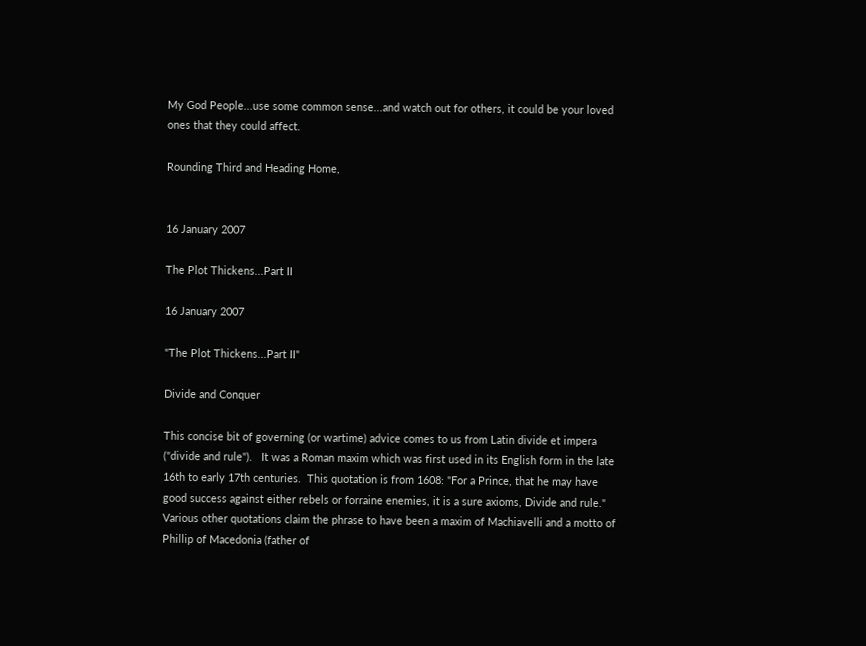My God People...use some common sense...and watch out for others, it could be your loved ones that they could affect.

Rounding Third and Heading Home,


16 January 2007

The Plot Thickens...Part II

16 January 2007

"The Plot Thickens...Part II"

Divide and Conquer

This concise bit of governing (or wartime) advice comes to us from Latin divide et impera ("divide and rule").   It was a Roman maxim which was first used in its English form in the late 16th to early 17th centuries.  This quotation is from 1608: "For a Prince, that he may have good success against either rebels or forraine enemies, it is a sure axioms, Divide and rule."  Various other quotations claim the phrase to have been a maxim of Machiavelli and a motto of Phillip of Macedonia (father of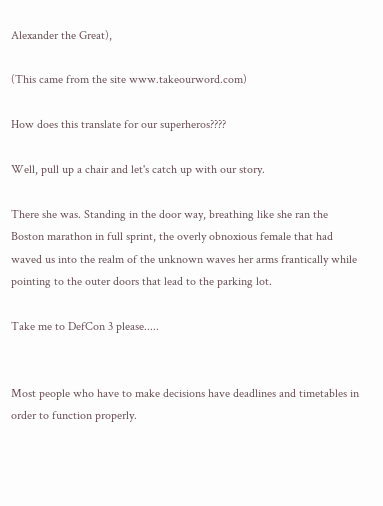Alexander the Great),

(This came from the site www.takeourword.com)

How does this translate for our superheros????

Well, pull up a chair and let's catch up with our story.

There she was. Standing in the door way, breathing like she ran the Boston marathon in full sprint, the overly obnoxious female that had waved us into the realm of the unknown waves her arms frantically while pointing to the outer doors that lead to the parking lot.

Take me to DefCon 3 please.....


Most people who have to make decisions have deadlines and timetables in order to function properly.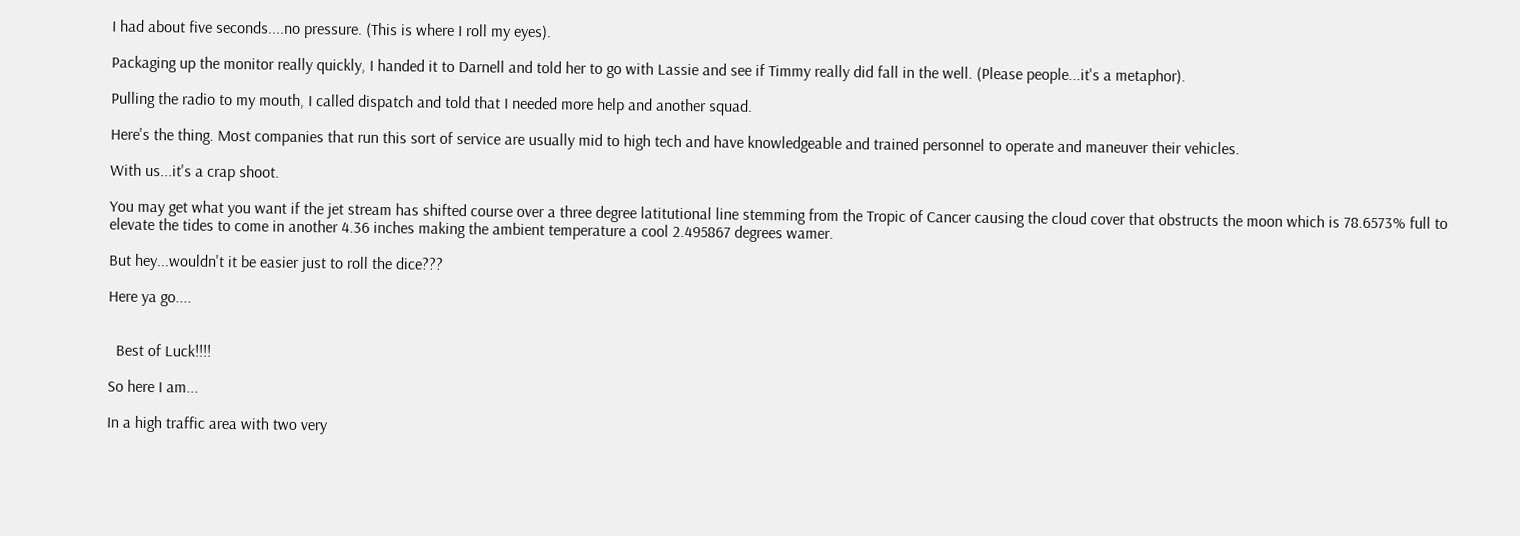I had about five seconds....no pressure. (This is where I roll my eyes).

Packaging up the monitor really quickly, I handed it to Darnell and told her to go with Lassie and see if Timmy really did fall in the well. (Please people...it's a metaphor).

Pulling the radio to my mouth, I called dispatch and told that I needed more help and another squad.

Here's the thing. Most companies that run this sort of service are usually mid to high tech and have knowledgeable and trained personnel to operate and maneuver their vehicles.

With us...it's a crap shoot.

You may get what you want if the jet stream has shifted course over a three degree latitutional line stemming from the Tropic of Cancer causing the cloud cover that obstructs the moon which is 78.6573% full to elevate the tides to come in another 4.36 inches making the ambient temperature a cool 2.495867 degrees wamer.

But hey...wouldn't it be easier just to roll the dice???

Here ya go....


  Best of Luck!!!!

So here I am...

In a high traffic area with two very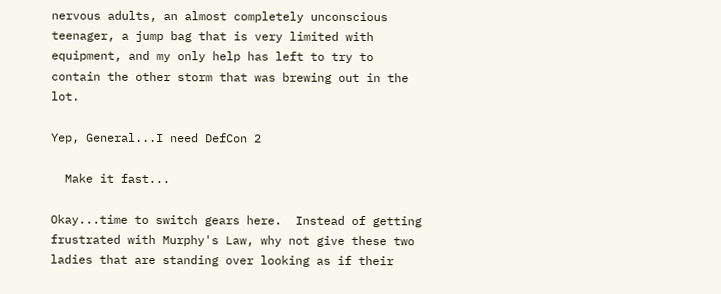nervous adults, an almost completely unconscious teenager, a jump bag that is very limited with equipment, and my only help has left to try to contain the other storm that was brewing out in the lot.

Yep, General...I need DefCon 2

  Make it fast...

Okay...time to switch gears here.  Instead of getting frustrated with Murphy's Law, why not give these two ladies that are standing over looking as if their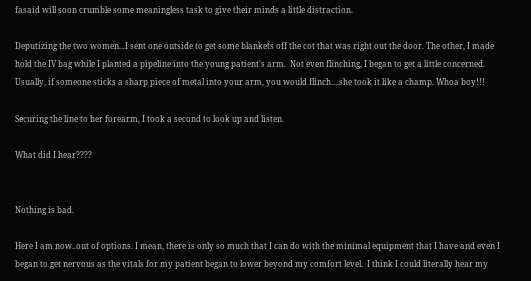fasaid will soon crumble some meaningless task to give their minds a little distraction.

Deputizing the two women...I sent one outside to get some blankets off the cot that was right out the door. The other, I made hold the IV bag while I planted a pipeline into the young patient's arm.  Not even flinching, I began to get a little concerned. Usually, if someone sticks a sharp piece of metal into your arm, you would flinch....she took it like a champ. Whoa boy!!!

Securing the line to her forearm, I took a second to look up and listen.

What did I hear????


Nothing is bad.

Here I am now..out of options. I mean, there is only so much that I can do with the minimal equipment that I have and even I began to get nervous as the vitals for my patient began to lower beyond my comfort level.  I think I could literally hear my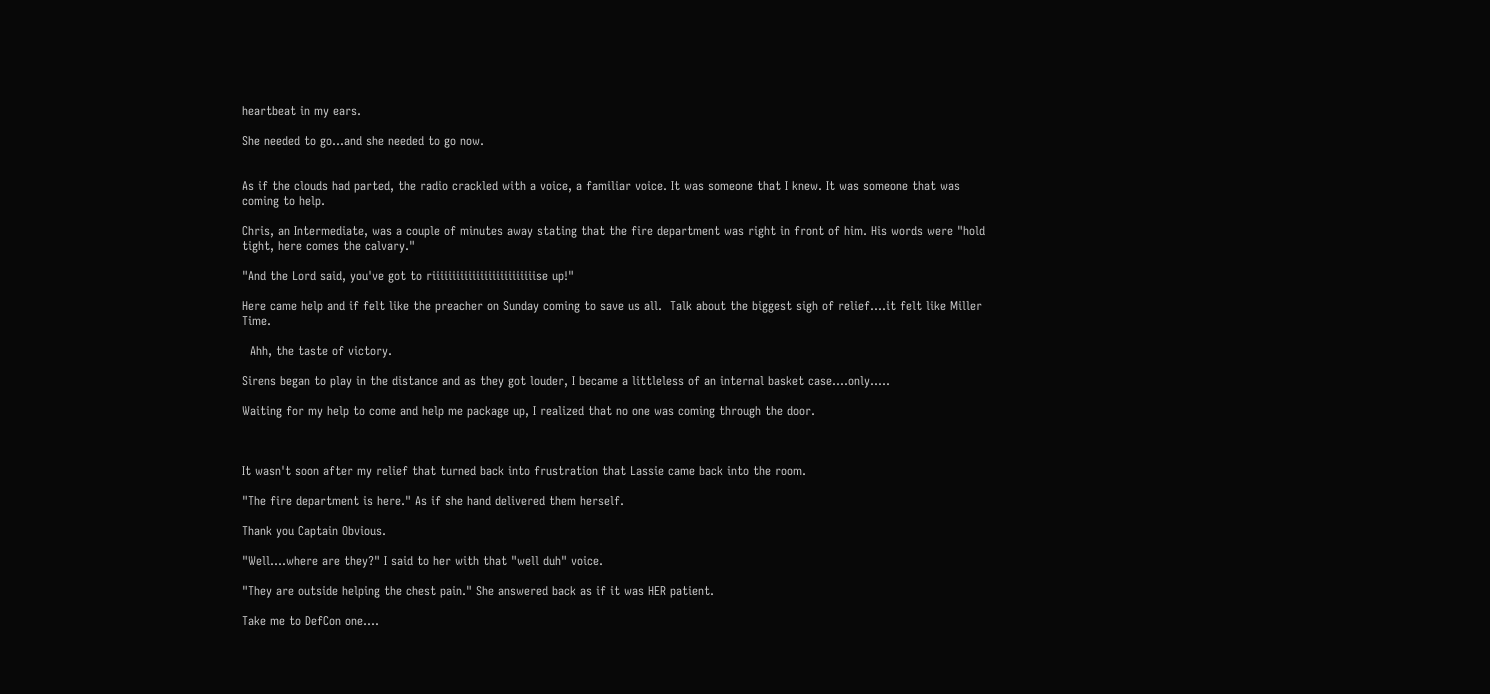heartbeat in my ears.

She needed to go...and she needed to go now.


As if the clouds had parted, the radio crackled with a voice, a familiar voice. It was someone that I knew. It was someone that was coming to help.

Chris, an Intermediate, was a couple of minutes away stating that the fire department was right in front of him. His words were "hold tight, here comes the calvary."

"And the Lord said, you've got to riiiiiiiiiiiiiiiiiiiiiiiiiise up!"

Here came help and if felt like the preacher on Sunday coming to save us all.  Talk about the biggest sigh of relief....it felt like Miller Time.

  Ahh, the taste of victory.

Sirens began to play in the distance and as they got louder, I became a littleless of an internal basket case....only.....

Waiting for my help to come and help me package up, I realized that no one was coming through the door.



It wasn't soon after my relief that turned back into frustration that Lassie came back into the room.

"The fire department is here." As if she hand delivered them herself.

Thank you Captain Obvious.

"Well....where are they?" I said to her with that "well duh" voice.

"They are outside helping the chest pain." She answered back as if it was HER patient.

Take me to DefCon one....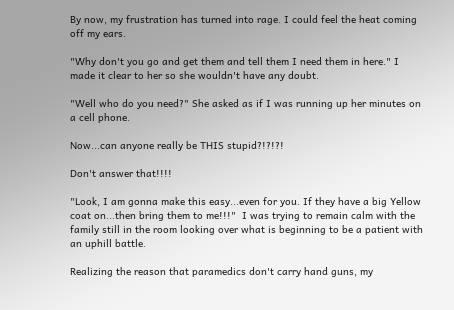By now, my frustration has turned into rage. I could feel the heat coming off my ears.

"Why don't you go and get them and tell them I need them in here." I made it clear to her so she wouldn't have any doubt.

"Well who do you need?" She asked as if I was running up her minutes on a cell phone.

Now...can anyone really be THIS stupid?!?!?!

Don't answer that!!!!

"Look, I am gonna make this easy...even for you. If they have a big Yellow coat on...then bring them to me!!!"  I was trying to remain calm with the family still in the room looking over what is beginning to be a patient with an uphill battle.

Realizing the reason that paramedics don't carry hand guns, my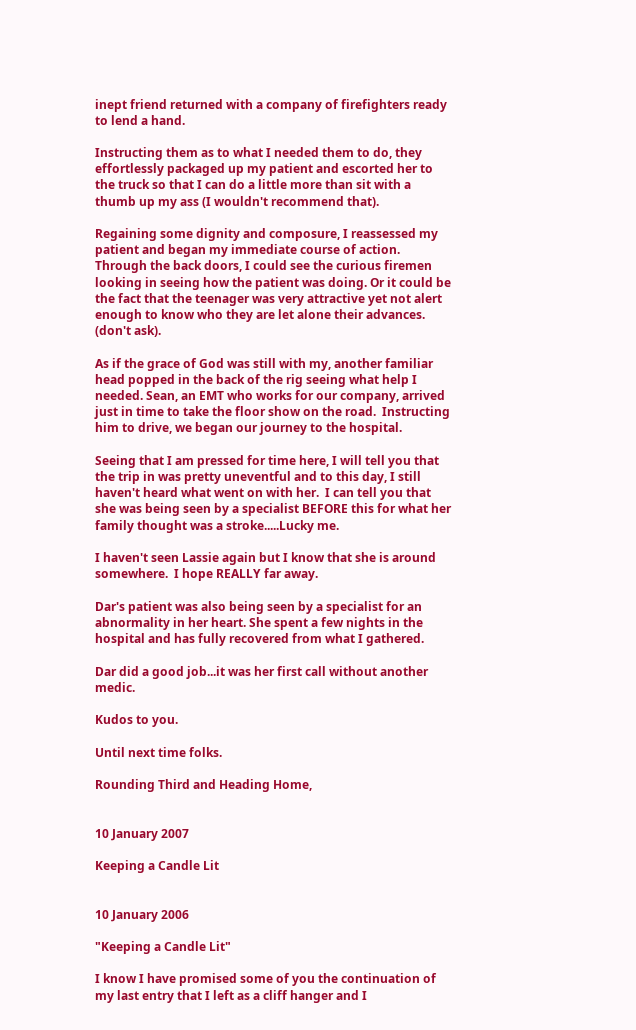inept friend returned with a company of firefighters ready to lend a hand.

Instructing them as to what I needed them to do, they effortlessly packaged up my patient and escorted her to the truck so that I can do a little more than sit with a thumb up my ass (I wouldn't recommend that).

Regaining some dignity and composure, I reassessed my patient and began my immediate course of action.  Through the back doors, I could see the curious firemen looking in seeing how the patient was doing. Or it could be the fact that the teenager was very attractive yet not alert enough to know who they are let alone their advances. (don't ask).

As if the grace of God was still with my, another familiar head popped in the back of the rig seeing what help I needed. Sean, an EMT who works for our company, arrived just in time to take the floor show on the road.  Instructing him to drive, we began our journey to the hospital.

Seeing that I am pressed for time here, I will tell you that the trip in was pretty uneventful and to this day, I still haven't heard what went on with her.  I can tell you that she was being seen by a specialist BEFORE this for what her family thought was a stroke.....Lucky me.

I haven't seen Lassie again but I know that she is around somewhere.  I hope REALLY far away.

Dar's patient was also being seen by a specialist for an abnormality in her heart. She spent a few nights in the hospital and has fully recovered from what I gathered.

Dar did a good job...it was her first call without another medic.

Kudos to you.

Until next time folks.

Rounding Third and Heading Home,


10 January 2007

Keeping a Candle Lit


10 January 2006

"Keeping a Candle Lit"

I know I have promised some of you the continuation of  my last entry that I left as a cliff hanger and I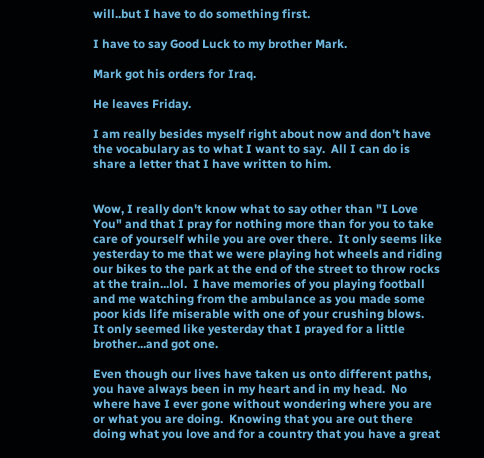will..but I have to do something first.

I have to say Good Luck to my brother Mark.

Mark got his orders for Iraq.

He leaves Friday.

I am really besides myself right about now and don't have the vocabulary as to what I want to say.  All I can do is share a letter that I have written to him.


Wow, I really don't know what to say other than "I Love You" and that I pray for nothing more than for you to take care of yourself while you are over there.  It only seems like yesterday to me that we were playing hot wheels and riding our bikes to the park at the end of the street to throw rocks at the train...lol.  I have memories of you playing football and me watching from the ambulance as you made some poor kids life miserable with one of your crushing blows.   It only seemed like yesterday that I prayed for a little brother...and got one.

Even though our lives have taken us onto different paths, you have always been in my heart and in my head.  No where have I ever gone without wondering where you are or what you are doing.  Knowing that you are out there doing what you love and for a country that you have a great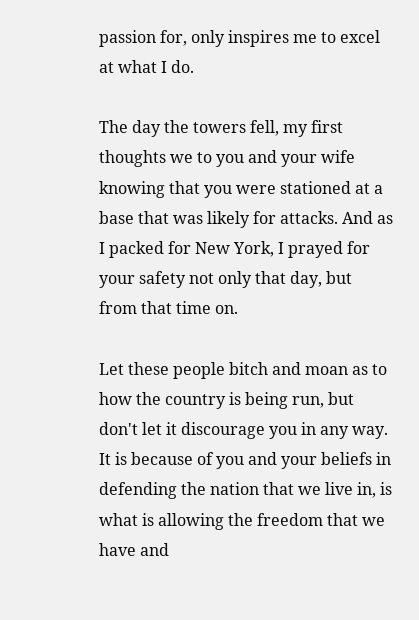passion for, only inspires me to excel at what I do.

The day the towers fell, my first thoughts we to you and your wife knowing that you were stationed at a base that was likely for attacks. And as I packed for New York, I prayed for your safety not only that day, but from that time on.

Let these people bitch and moan as to how the country is being run, but don't let it discourage you in any way.  It is because of you and your beliefs in defending the nation that we live in, is what is allowing the freedom that we have and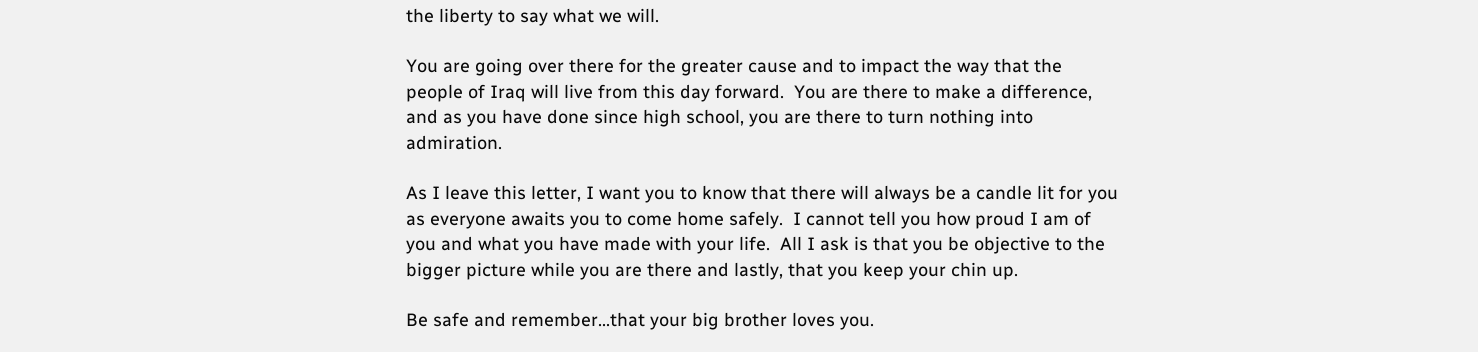the liberty to say what we will.

You are going over there for the greater cause and to impact the way that the people of Iraq will live from this day forward.  You are there to make a difference, and as you have done since high school, you are there to turn nothing into admiration.

As I leave this letter, I want you to know that there will always be a candle lit for you as everyone awaits you to come home safely.  I cannot tell you how proud I am of you and what you have made with your life.  All I ask is that you be objective to the bigger picture while you are there and lastly, that you keep your chin up.

Be safe and remember...that your big brother loves you.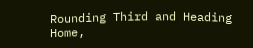Rounding Third and Heading Home,